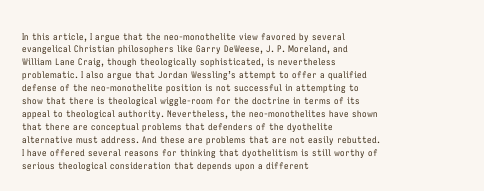In this article, I argue that the neo-monothelite view favored by several evangelical Christian philosophers like Garry DeWeese, J. P. Moreland, and William Lane Craig, though theologically sophisticated, is nevertheless problematic. I also argue that Jordan Wessling’s attempt to offer a qualified defense of the neo-monothelite position is not successful in attempting to show that there is theological wiggle-room for the doctrine in terms of its appeal to theological authority. Nevertheless, the neo-monothelites have shown that there are conceptual problems that defenders of the dyothelite alternative must address. And these are problems that are not easily rebutted. I have offered several reasons for thinking that dyothelitism is still worthy of serious theological consideration that depends upon a different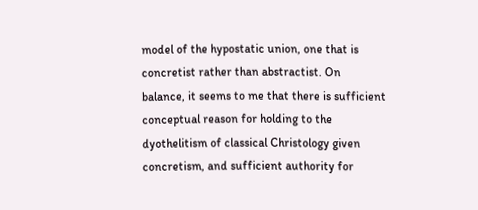model of the hypostatic union, one that is concretist rather than abstractist. On balance, it seems to me that there is sufficient conceptual reason for holding to the dyothelitism of classical Christology given concretism, and sufficient authority for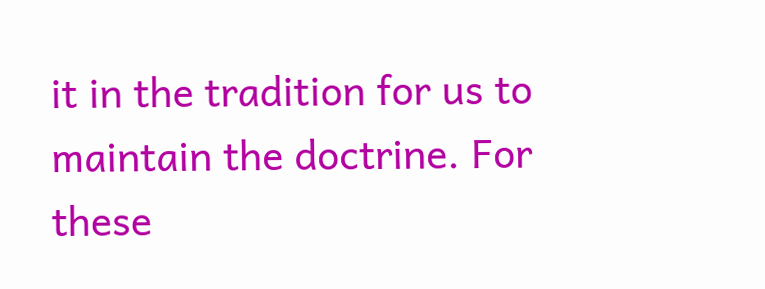it in the tradition for us to maintain the doctrine. For these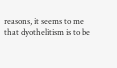reasons, it seems to me that dyothelitism is to be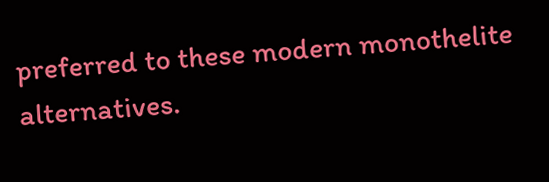preferred to these modern monothelite alternatives.